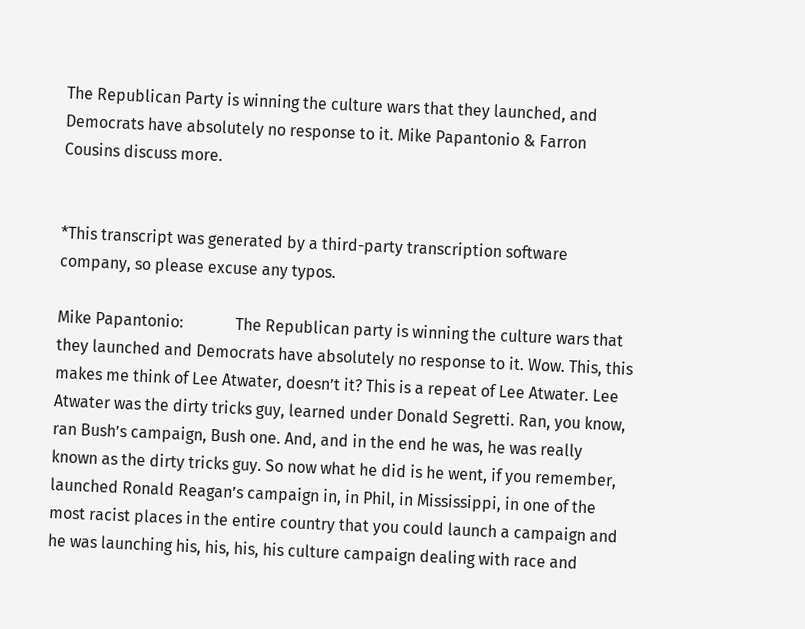The Republican Party is winning the culture wars that they launched, and Democrats have absolutely no response to it. Mike Papantonio & Farron Cousins discuss more.


*This transcript was generated by a third-party transcription software company, so please excuse any typos.

Mike Papantonio:             The Republican party is winning the culture wars that they launched and Democrats have absolutely no response to it. Wow. This, this makes me think of Lee Atwater, doesn’t it? This is a repeat of Lee Atwater. Lee Atwater was the dirty tricks guy, learned under Donald Segretti. Ran, you know, ran Bush’s campaign, Bush one. And, and in the end he was, he was really known as the dirty tricks guy. So now what he did is he went, if you remember, launched Ronald Reagan’s campaign in, in Phil, in Mississippi, in one of the most racist places in the entire country that you could launch a campaign and he was launching his, his, his, his culture campaign dealing with race and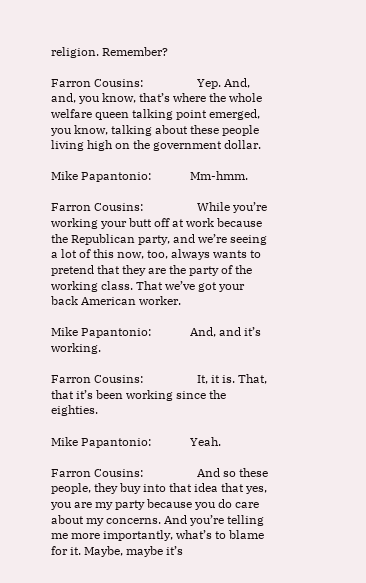religion. Remember?

Farron Cousins:                  Yep. And, and, you know, that’s where the whole welfare queen talking point emerged, you know, talking about these people living high on the government dollar.

Mike Papantonio:             Mm-hmm.

Farron Cousins:                  While you’re working your butt off at work because the Republican party, and we’re seeing a lot of this now, too, always wants to pretend that they are the party of the working class. That we’ve got your back American worker.

Mike Papantonio:             And, and it’s working.

Farron Cousins:                  It, it is. That, that it’s been working since the eighties.

Mike Papantonio:             Yeah.

Farron Cousins:                  And so these people, they buy into that idea that yes, you are my party because you do care about my concerns. And you’re telling me more importantly, what’s to blame for it. Maybe, maybe it’s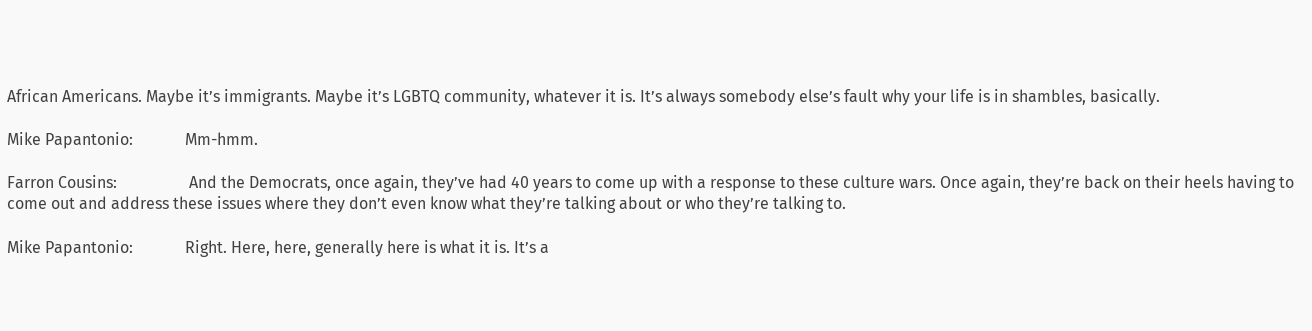African Americans. Maybe it’s immigrants. Maybe it’s LGBTQ community, whatever it is. It’s always somebody else’s fault why your life is in shambles, basically.

Mike Papantonio:             Mm-hmm.

Farron Cousins:                  And the Democrats, once again, they’ve had 40 years to come up with a response to these culture wars. Once again, they’re back on their heels having to come out and address these issues where they don’t even know what they’re talking about or who they’re talking to.

Mike Papantonio:             Right. Here, here, generally here is what it is. It’s a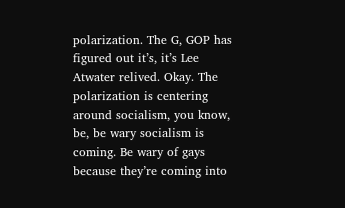polarization. The G, GOP has figured out it’s, it’s Lee Atwater relived. Okay. The polarization is centering around socialism, you know, be, be wary socialism is coming. Be wary of gays because they’re coming into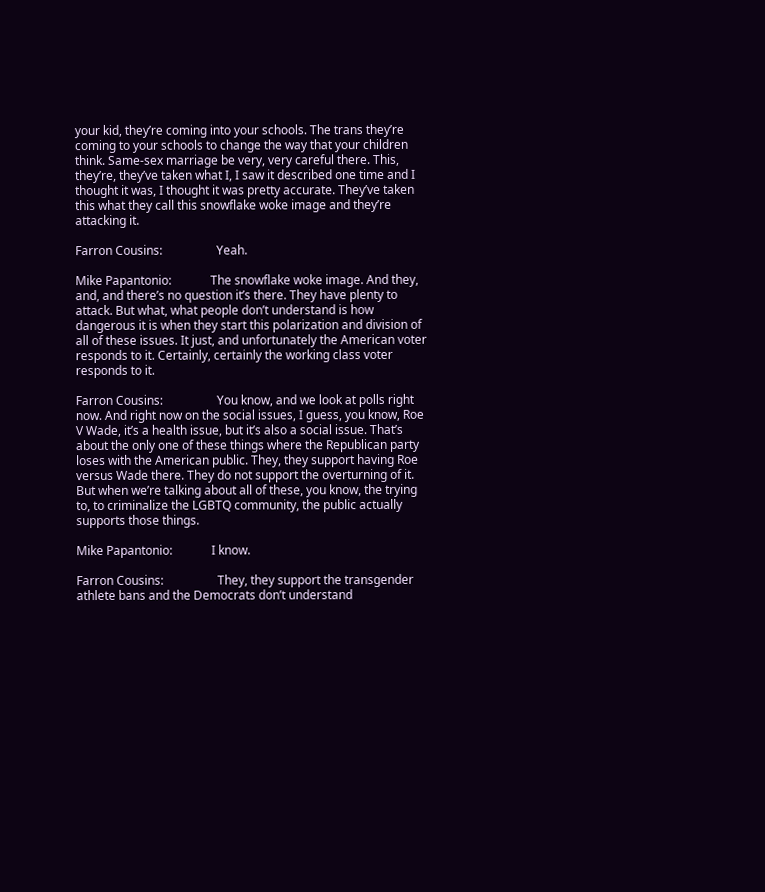your kid, they’re coming into your schools. The trans they’re coming to your schools to change the way that your children think. Same-sex marriage be very, very careful there. This, they’re, they’ve taken what I, I saw it described one time and I thought it was, I thought it was pretty accurate. They’ve taken this what they call this snowflake woke image and they’re attacking it.

Farron Cousins:                  Yeah.

Mike Papantonio:             The snowflake woke image. And they, and, and there’s no question it’s there. They have plenty to attack. But what, what people don’t understand is how dangerous it is when they start this polarization and division of all of these issues. It just, and unfortunately the American voter responds to it. Certainly, certainly the working class voter responds to it.

Farron Cousins:                  You know, and we look at polls right now. And right now on the social issues, I guess, you know, Roe V Wade, it’s a health issue, but it’s also a social issue. That’s about the only one of these things where the Republican party loses with the American public. They, they support having Roe versus Wade there. They do not support the overturning of it. But when we’re talking about all of these, you know, the trying to, to criminalize the LGBTQ community, the public actually supports those things.

Mike Papantonio:             I know.

Farron Cousins:                  They, they support the transgender athlete bans and the Democrats don’t understand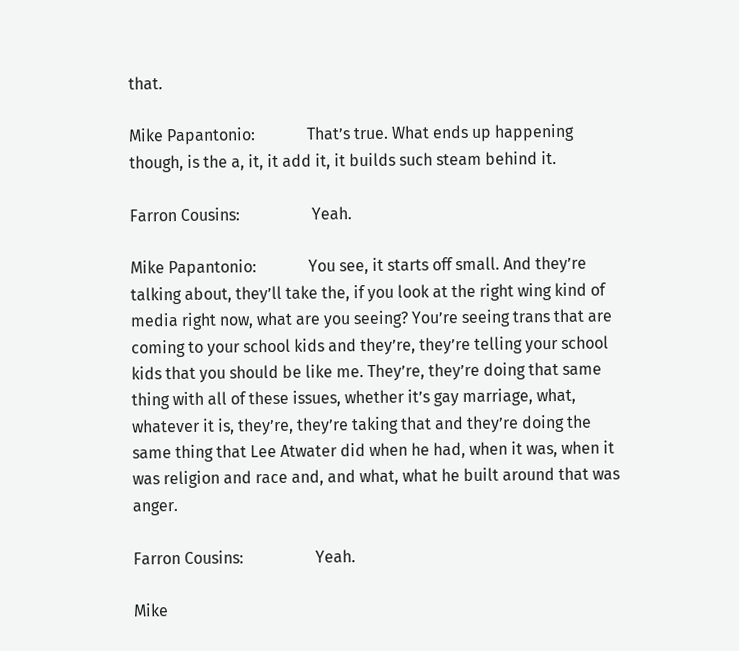that.

Mike Papantonio:             That’s true. What ends up happening though, is the a, it, it add it, it builds such steam behind it.

Farron Cousins:                  Yeah.

Mike Papantonio:             You see, it starts off small. And they’re talking about, they’ll take the, if you look at the right wing kind of media right now, what are you seeing? You’re seeing trans that are coming to your school kids and they’re, they’re telling your school kids that you should be like me. They’re, they’re doing that same thing with all of these issues, whether it’s gay marriage, what, whatever it is, they’re, they’re taking that and they’re doing the same thing that Lee Atwater did when he had, when it was, when it was religion and race and, and what, what he built around that was anger.

Farron Cousins:                  Yeah.

Mike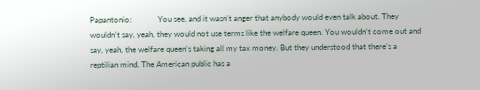Papantonio:             You see, and it wasn’t anger that anybody would even talk about. They wouldn’t say, yeah, they would not use terms like the welfare queen. You wouldn’t come out and say, yeah, the welfare queen’s taking all my tax money. But they understood that there’s a reptilian mind. The American public has a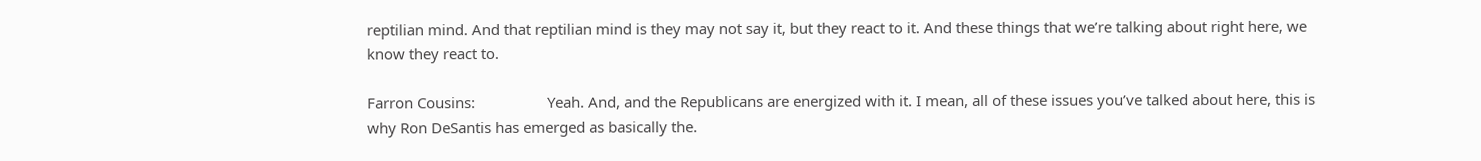reptilian mind. And that reptilian mind is they may not say it, but they react to it. And these things that we’re talking about right here, we know they react to.

Farron Cousins:                  Yeah. And, and the Republicans are energized with it. I mean, all of these issues you’ve talked about here, this is why Ron DeSantis has emerged as basically the.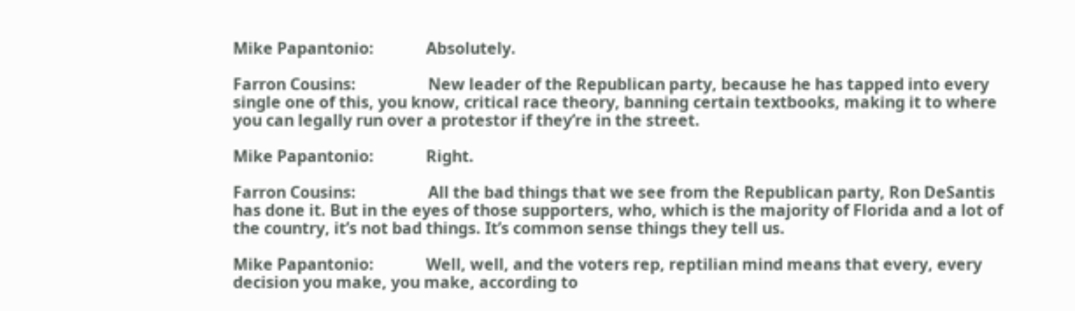Mike Papantonio:             Absolutely.

Farron Cousins:                  New leader of the Republican party, because he has tapped into every single one of this, you know, critical race theory, banning certain textbooks, making it to where you can legally run over a protestor if they’re in the street.

Mike Papantonio:             Right.

Farron Cousins:                  All the bad things that we see from the Republican party, Ron DeSantis has done it. But in the eyes of those supporters, who, which is the majority of Florida and a lot of the country, it’s not bad things. It’s common sense things they tell us.

Mike Papantonio:             Well, well, and the voters rep, reptilian mind means that every, every decision you make, you make, according to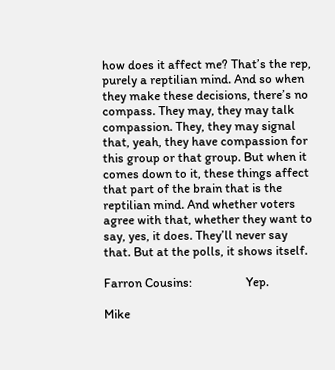how does it affect me? That’s the rep, purely a reptilian mind. And so when they make these decisions, there’s no compass. They may, they may talk compassion. They, they may signal that, yeah, they have compassion for this group or that group. But when it comes down to it, these things affect that part of the brain that is the reptilian mind. And whether voters agree with that, whether they want to say, yes, it does. They’ll never say that. But at the polls, it shows itself.

Farron Cousins:                  Yep.

Mike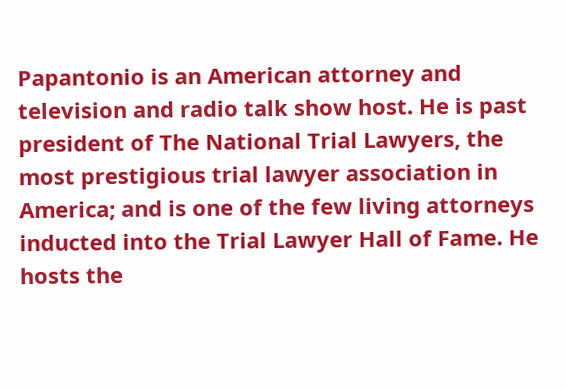Papantonio is an American attorney and television and radio talk show host. He is past president of The National Trial Lawyers, the most prestigious trial lawyer association in America; and is one of the few living attorneys inducted into the Trial Lawyer Hall of Fame. He hosts the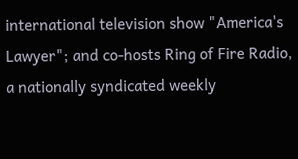international television show "America's Lawyer"; and co-hosts Ring of Fire Radio, a nationally syndicated weekly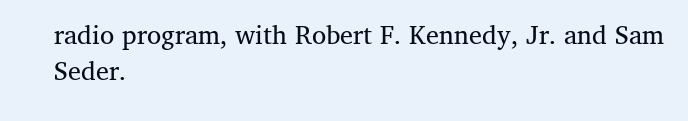radio program, with Robert F. Kennedy, Jr. and Sam Seder.